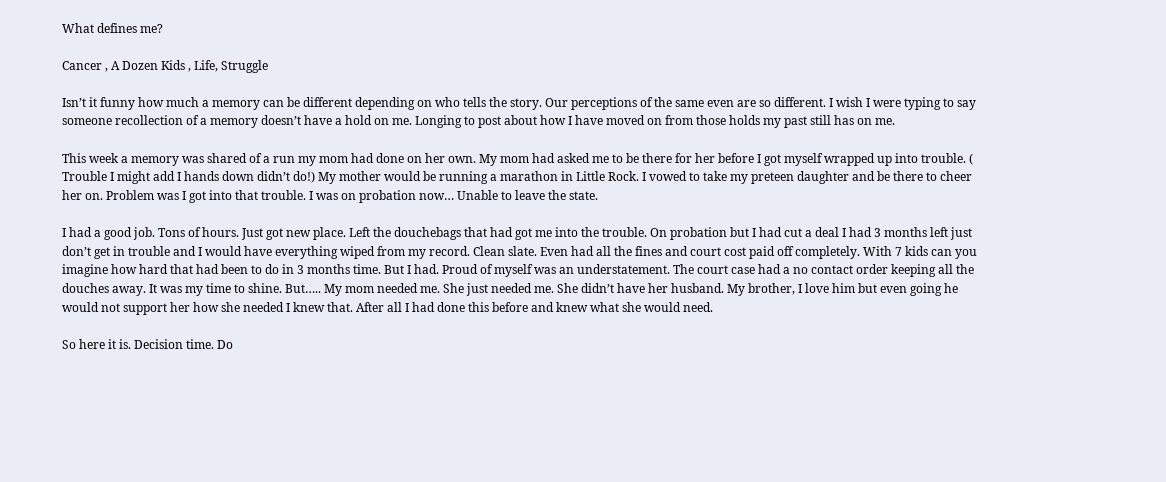What defines me?

Cancer , A Dozen Kids , Life, Struggle

Isn’t it funny how much a memory can be different depending on who tells the story. Our perceptions of the same even are so different. I wish I were typing to say someone recollection of a memory doesn’t have a hold on me. Longing to post about how I have moved on from those holds my past still has on me.

This week a memory was shared of a run my mom had done on her own. My mom had asked me to be there for her before I got myself wrapped up into trouble. ( Trouble I might add I hands down didn’t do!) My mother would be running a marathon in Little Rock. I vowed to take my preteen daughter and be there to cheer her on. Problem was I got into that trouble. I was on probation now… Unable to leave the state.

I had a good job. Tons of hours. Just got new place. Left the douchebags that had got me into the trouble. On probation but I had cut a deal I had 3 months left just don’t get in trouble and I would have everything wiped from my record. Clean slate. Even had all the fines and court cost paid off completely. With 7 kids can you imagine how hard that had been to do in 3 months time. But I had. Proud of myself was an understatement. The court case had a no contact order keeping all the douches away. It was my time to shine. But….. My mom needed me. She just needed me. She didn’t have her husband. My brother, I love him but even going he would not support her how she needed I knew that. After all I had done this before and knew what she would need.

So here it is. Decision time. Do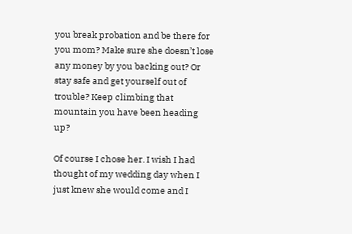you break probation and be there for you mom? Make sure she doesn’t lose any money by you backing out? Or stay safe and get yourself out of trouble? Keep climbing that mountain you have been heading up?

Of course I chose her. I wish I had thought of my wedding day when I just knew she would come and I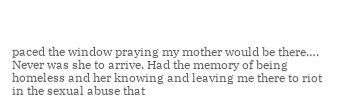paced the window praying my mother would be there…. Never was she to arrive. Had the memory of being homeless and her knowing and leaving me there to riot in the sexual abuse that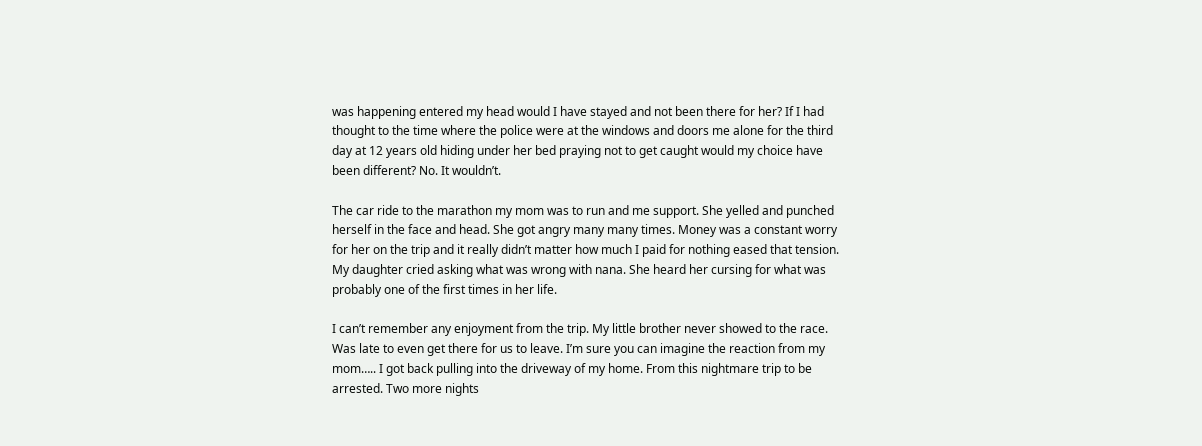was happening entered my head would I have stayed and not been there for her? If I had thought to the time where the police were at the windows and doors me alone for the third day at 12 years old hiding under her bed praying not to get caught would my choice have been different? No. It wouldn’t.

The car ride to the marathon my mom was to run and me support. She yelled and punched herself in the face and head. She got angry many many times. Money was a constant worry for her on the trip and it really didn’t matter how much I paid for nothing eased that tension. My daughter cried asking what was wrong with nana. She heard her cursing for what was probably one of the first times in her life.

I can’t remember any enjoyment from the trip. My little brother never showed to the race. Was late to even get there for us to leave. I’m sure you can imagine the reaction from my mom….. I got back pulling into the driveway of my home. From this nightmare trip to be arrested. Two more nights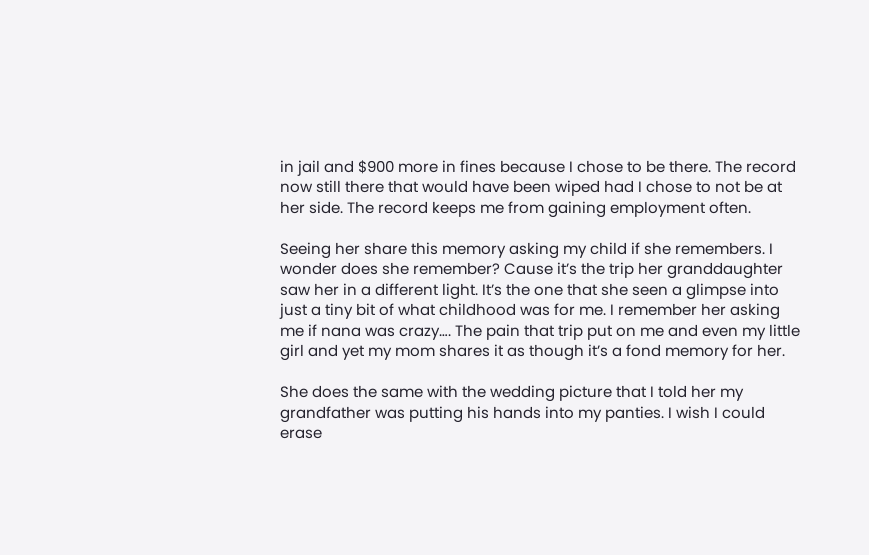in jail and $900 more in fines because I chose to be there. The record now still there that would have been wiped had I chose to not be at her side. The record keeps me from gaining employment often.

Seeing her share this memory asking my child if she remembers. I wonder does she remember? Cause it’s the trip her granddaughter saw her in a different light. It’s the one that she seen a glimpse into just a tiny bit of what childhood was for me. I remember her asking me if nana was crazy…. The pain that trip put on me and even my little girl and yet my mom shares it as though it’s a fond memory for her.

She does the same with the wedding picture that I told her my grandfather was putting his hands into my panties. I wish I could erase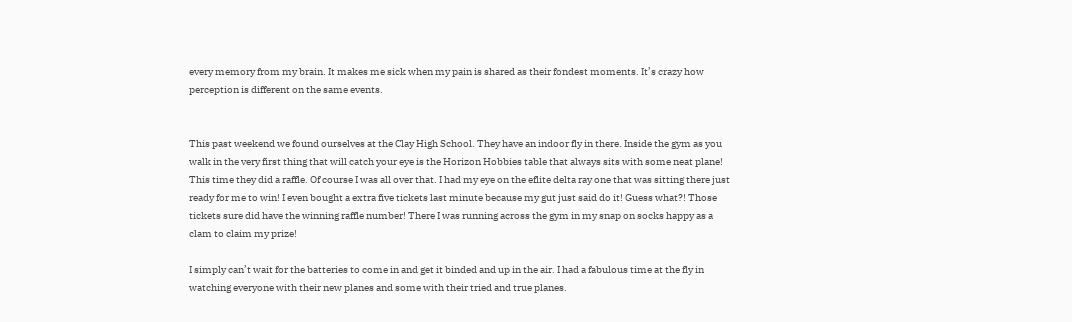every memory from my brain. It makes me sick when my pain is shared as their fondest moments. It’s crazy how perception is different on the same events.


This past weekend we found ourselves at the Clay High School. They have an indoor fly in there. Inside the gym as you walk in the very first thing that will catch your eye is the Horizon Hobbies table that always sits with some neat plane! This time they did a raffle. Of course I was all over that. I had my eye on the eflite delta ray one that was sitting there just ready for me to win! I even bought a extra five tickets last minute because my gut just said do it! Guess what?! Those tickets sure did have the winning raffle number! There I was running across the gym in my snap on socks happy as a clam to claim my prize!

I simply can’t wait for the batteries to come in and get it binded and up in the air. I had a fabulous time at the fly in watching everyone with their new planes and some with their tried and true planes.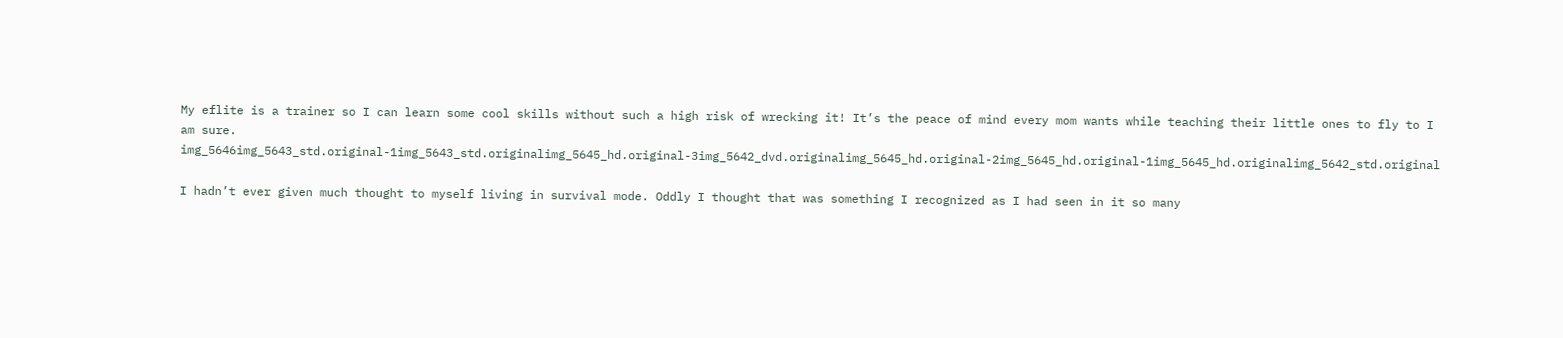My eflite is a trainer so I can learn some cool skills without such a high risk of wrecking it! It’s the peace of mind every mom wants while teaching their little ones to fly to I am sure. img_5646img_5643_std.original-1img_5643_std.originalimg_5645_hd.original-3img_5642_dvd.originalimg_5645_hd.original-2img_5645_hd.original-1img_5645_hd.originalimg_5642_std.original

I hadn’t ever given much thought to myself living in survival mode. Oddly I thought that was something I recognized as I had seen in it so many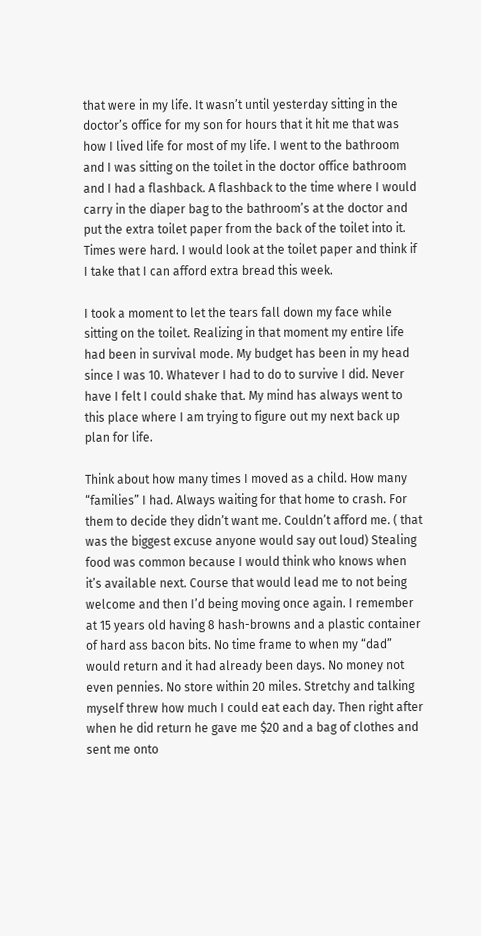that were in my life. It wasn’t until yesterday sitting in the doctor’s office for my son for hours that it hit me that was how I lived life for most of my life. I went to the bathroom and I was sitting on the toilet in the doctor office bathroom and I had a flashback. A flashback to the time where I would carry in the diaper bag to the bathroom’s at the doctor and put the extra toilet paper from the back of the toilet into it. Times were hard. I would look at the toilet paper and think if I take that I can afford extra bread this week.

I took a moment to let the tears fall down my face while sitting on the toilet. Realizing in that moment my entire life had been in survival mode. My budget has been in my head since I was 10. Whatever I had to do to survive I did. Never have I felt I could shake that. My mind has always went to this place where I am trying to figure out my next back up plan for life.

Think about how many times I moved as a child. How many “families” I had. Always waiting for that home to crash. For them to decide they didn’t want me. Couldn’t afford me. ( that was the biggest excuse anyone would say out loud) Stealing food was common because I would think who knows when it’s available next. Course that would lead me to not being welcome and then I’d being moving once again. I remember at 15 years old having 8 hash-browns and a plastic container of hard ass bacon bits. No time frame to when my “dad” would return and it had already been days. No money not even pennies. No store within 20 miles. Stretchy and talking myself threw how much I could eat each day. Then right after when he did return he gave me $20 and a bag of clothes and sent me onto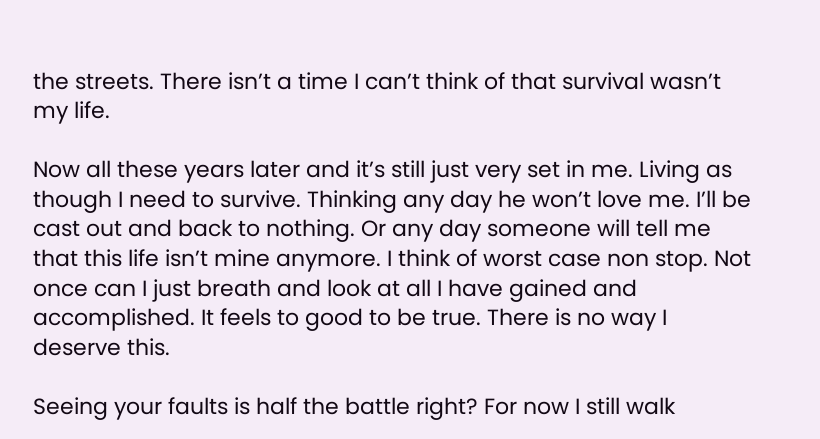the streets. There isn’t a time I can’t think of that survival wasn’t my life.

Now all these years later and it’s still just very set in me. Living as though I need to survive. Thinking any day he won’t love me. I’ll be cast out and back to nothing. Or any day someone will tell me that this life isn’t mine anymore. I think of worst case non stop. Not once can I just breath and look at all I have gained and accomplished. It feels to good to be true. There is no way I deserve this.

Seeing your faults is half the battle right? For now I still walk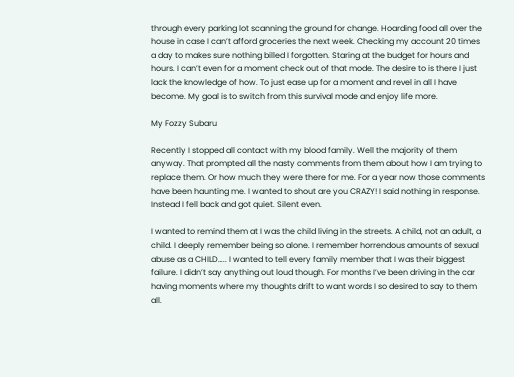through every parking lot scanning the ground for change. Hoarding food all over the house in case I can’t afford groceries the next week. Checking my account 20 times a day to makes sure nothing billed I forgotten. Staring at the budget for hours and hours. I can’t even for a moment check out of that mode. The desire to is there I just lack the knowledge of how. To just ease up for a moment and revel in all I have become. My goal is to switch from this survival mode and enjoy life more.

My Fozzy Subaru

Recently I stopped all contact with my blood family. Well the majority of them anyway. That prompted all the nasty comments from them about how I am trying to replace them. Or how much they were there for me. For a year now those comments have been haunting me. I wanted to shout are you CRAZY! I said nothing in response. Instead I fell back and got quiet. Silent even.

I wanted to remind them at I was the child living in the streets. A child, not an adult, a child. I deeply remember being so alone. I remember horrendous amounts of sexual abuse as a CHILD….. I wanted to tell every family member that I was their biggest failure. I didn’t say anything out loud though. For months I’ve been driving in the car having moments where my thoughts drift to want words I so desired to say to them all.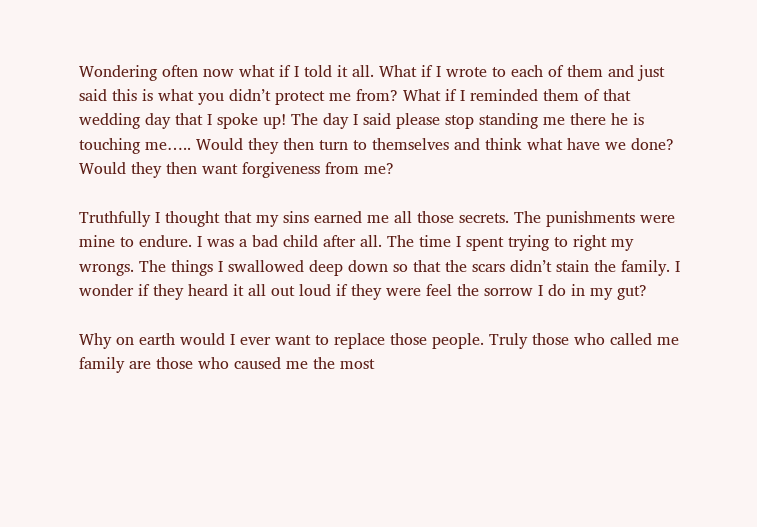Wondering often now what if I told it all. What if I wrote to each of them and just said this is what you didn’t protect me from? What if I reminded them of that wedding day that I spoke up! The day I said please stop standing me there he is touching me….. Would they then turn to themselves and think what have we done? Would they then want forgiveness from me?

Truthfully I thought that my sins earned me all those secrets. The punishments were mine to endure. I was a bad child after all. The time I spent trying to right my wrongs. The things I swallowed deep down so that the scars didn’t stain the family. I wonder if they heard it all out loud if they were feel the sorrow I do in my gut?

Why on earth would I ever want to replace those people. Truly those who called me family are those who caused me the most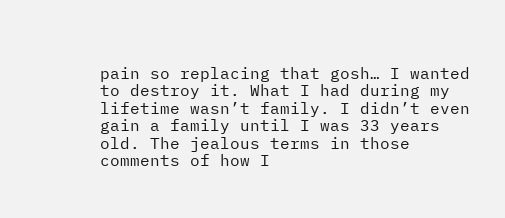pain so replacing that gosh… I wanted to destroy it. What I had during my lifetime wasn’t family. I didn’t even gain a family until I was 33 years old. The jealous terms in those comments of how I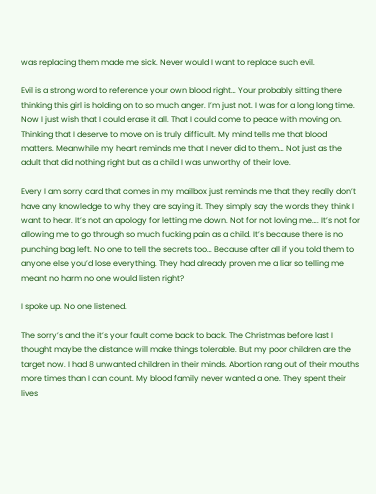was replacing them made me sick. Never would I want to replace such evil.

Evil is a strong word to reference your own blood right… Your probably sitting there thinking this girl is holding on to so much anger. I’m just not. I was for a long long time. Now I just wish that I could erase it all. That I could come to peace with moving on. Thinking that I deserve to move on is truly difficult. My mind tells me that blood matters. Meanwhile my heart reminds me that I never did to them… Not just as the adult that did nothing right but as a child I was unworthy of their love.

Every I am sorry card that comes in my mailbox just reminds me that they really don’t have any knowledge to why they are saying it. They simply say the words they think I want to hear. It’s not an apology for letting me down. Not for not loving me…. It’s not for allowing me to go through so much fucking pain as a child. It’s because there is no punching bag left. No one to tell the secrets too… Because after all if you told them to anyone else you’d lose everything. They had already proven me a liar so telling me meant no harm no one would listen right?

I spoke up. No one listened.

The sorry’s and the it’s your fault come back to back. The Christmas before last I thought maybe the distance will make things tolerable. But my poor children are the target now. I had 8 unwanted children in their minds. Abortion rang out of their mouths more times than I can count. My blood family never wanted a one. They spent their lives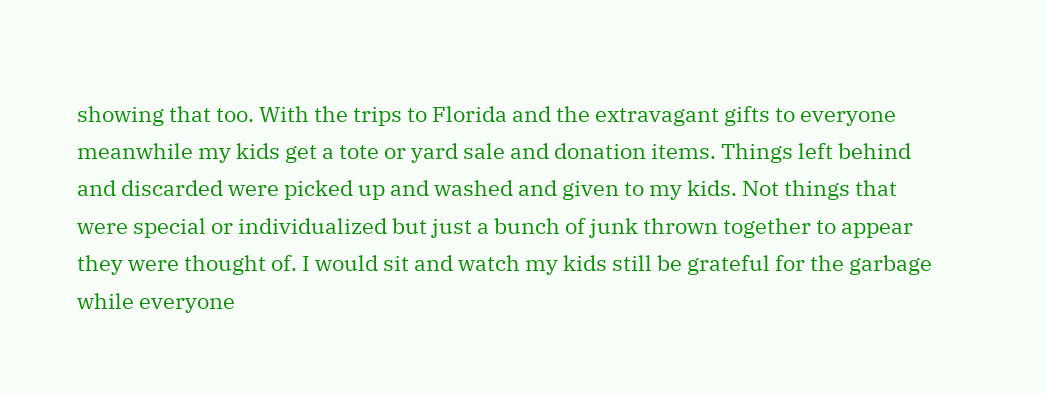showing that too. With the trips to Florida and the extravagant gifts to everyone meanwhile my kids get a tote or yard sale and donation items. Things left behind and discarded were picked up and washed and given to my kids. Not things that were special or individualized but just a bunch of junk thrown together to appear they were thought of. I would sit and watch my kids still be grateful for the garbage while everyone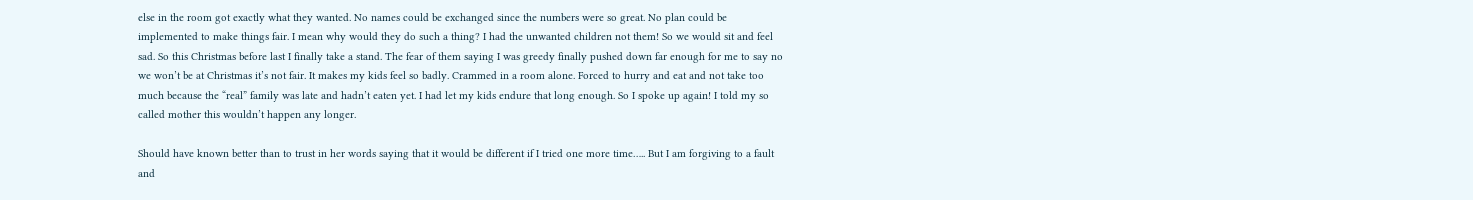else in the room got exactly what they wanted. No names could be exchanged since the numbers were so great. No plan could be implemented to make things fair. I mean why would they do such a thing? I had the unwanted children not them! So we would sit and feel sad. So this Christmas before last I finally take a stand. The fear of them saying I was greedy finally pushed down far enough for me to say no we won’t be at Christmas it’s not fair. It makes my kids feel so badly. Crammed in a room alone. Forced to hurry and eat and not take too much because the “real” family was late and hadn’t eaten yet. I had let my kids endure that long enough. So I spoke up again! I told my so called mother this wouldn’t happen any longer.

Should have known better than to trust in her words saying that it would be different if I tried one more time….. But I am forgiving to a fault and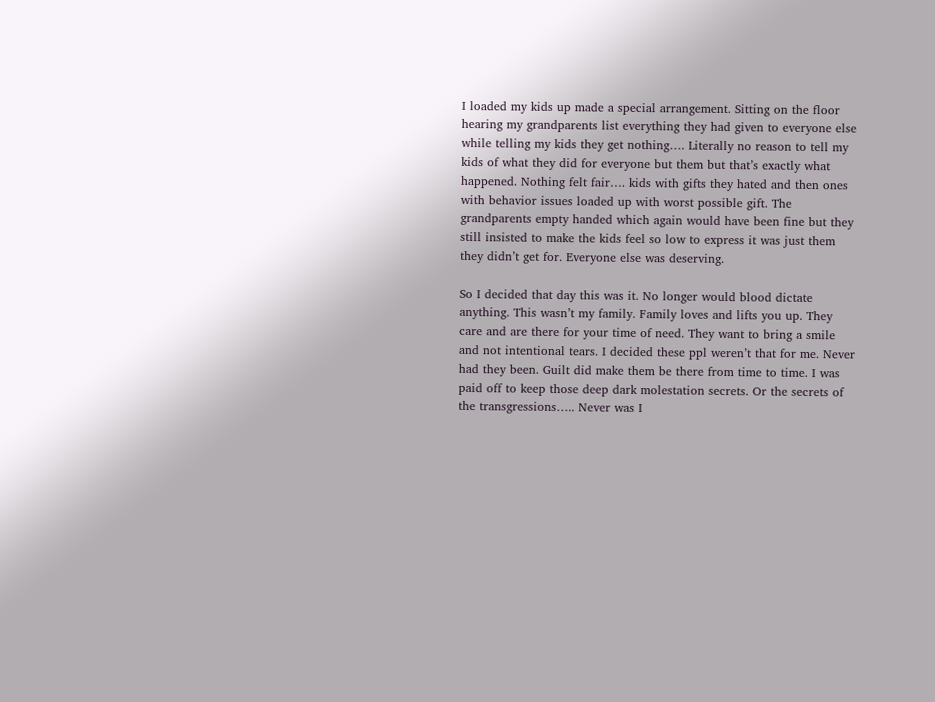I loaded my kids up made a special arrangement. Sitting on the floor hearing my grandparents list everything they had given to everyone else while telling my kids they get nothing…. Literally no reason to tell my kids of what they did for everyone but them but that’s exactly what happened. Nothing felt fair…. kids with gifts they hated and then ones with behavior issues loaded up with worst possible gift. The grandparents empty handed which again would have been fine but they still insisted to make the kids feel so low to express it was just them they didn’t get for. Everyone else was deserving.

So I decided that day this was it. No longer would blood dictate anything. This wasn’t my family. Family loves and lifts you up. They care and are there for your time of need. They want to bring a smile and not intentional tears. I decided these ppl weren’t that for me. Never had they been. Guilt did make them be there from time to time. I was paid off to keep those deep dark molestation secrets. Or the secrets of the transgressions….. Never was I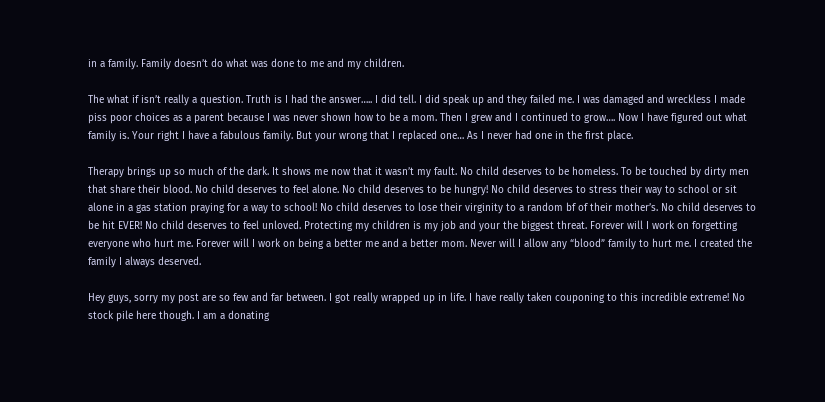in a family. Family doesn’t do what was done to me and my children.

The what if isn’t really a question. Truth is I had the answer….. I did tell. I did speak up and they failed me. I was damaged and wreckless I made piss poor choices as a parent because I was never shown how to be a mom. Then I grew and I continued to grow…. Now I have figured out what family is. Your right I have a fabulous family. But your wrong that I replaced one… As I never had one in the first place.

Therapy brings up so much of the dark. It shows me now that it wasn’t my fault. No child deserves to be homeless. To be touched by dirty men that share their blood. No child deserves to feel alone. No child deserves to be hungry! No child deserves to stress their way to school or sit alone in a gas station praying for a way to school! No child deserves to lose their virginity to a random bf of their mother’s. No child deserves to be hit EVER! No child deserves to feel unloved. Protecting my children is my job and your the biggest threat. Forever will I work on forgetting everyone who hurt me. Forever will I work on being a better me and a better mom. Never will I allow any “blood” family to hurt me. I created the family I always deserved.

Hey guys, sorry my post are so few and far between. I got really wrapped up in life. I have really taken couponing to this incredible extreme! No stock pile here though. I am a donating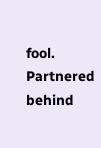fool. Partnered behind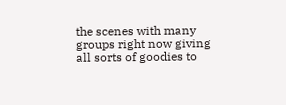the scenes with many groups right now giving all sorts of goodies to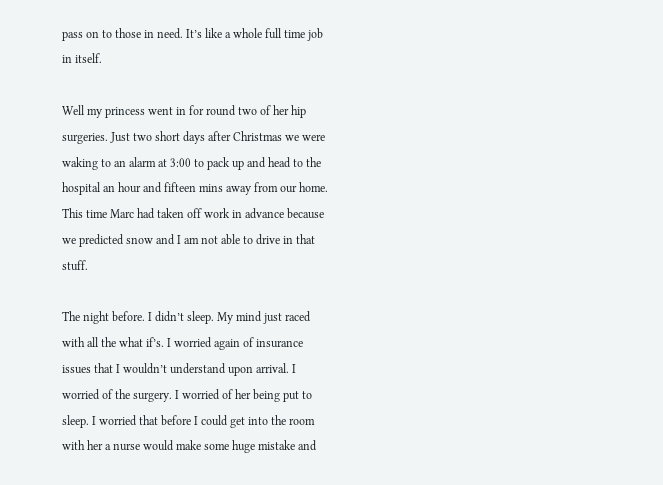pass on to those in need. It’s like a whole full time job in itself.

Well my princess went in for round two of her hip surgeries. Just two short days after Christmas we were waking to an alarm at 3:00 to pack up and head to the hospital an hour and fifteen mins away from our home. This time Marc had taken off work in advance because we predicted snow and I am not able to drive in that stuff.

The night before. I didn’t sleep. My mind just raced with all the what if’s. I worried again of insurance issues that I wouldn’t understand upon arrival. I worried of the surgery. I worried of her being put to sleep. I worried that before I could get into the room with her a nurse would make some huge mistake and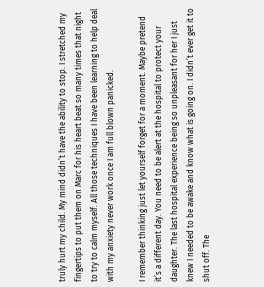truly hurt my child. My mind didn’t have the ability to stop. I stretched my fingertips to put them on Marc for his heart beat so many times that night to try to calm myself. All those techniques I have been learning to help deal with my anxiety never work once I am full blown panicked.

I remember thinking just let yourself forget for a moment. Maybe pretend it’s a different day. You need to be alert at the hospital to protect your daughter. The last hospital experience being so unpleasant for her I just knew I needed to be awake and know what is going on. I didn’t ever get it to shut off. The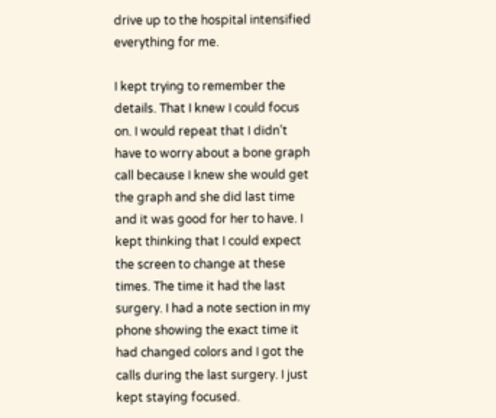drive up to the hospital intensified everything for me.

I kept trying to remember the details. That I knew I could focus on. I would repeat that I didn’t have to worry about a bone graph call because I knew she would get the graph and she did last time and it was good for her to have. I kept thinking that I could expect the screen to change at these times. The time it had the last surgery. I had a note section in my phone showing the exact time it had changed colors and I got the calls during the last surgery. I just kept staying focused.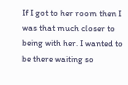If I got to her room then I was that much closer to being with her. I wanted to be there waiting so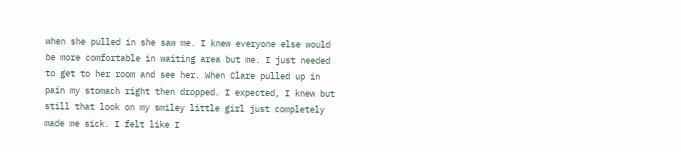when she pulled in she saw me. I knew everyone else would be more comfortable in waiting area but me. I just needed to get to her room and see her. When Clare pulled up in pain my stomach right then dropped. I expected, I knew but still that look on my smiley little girl just completely made me sick. I felt like I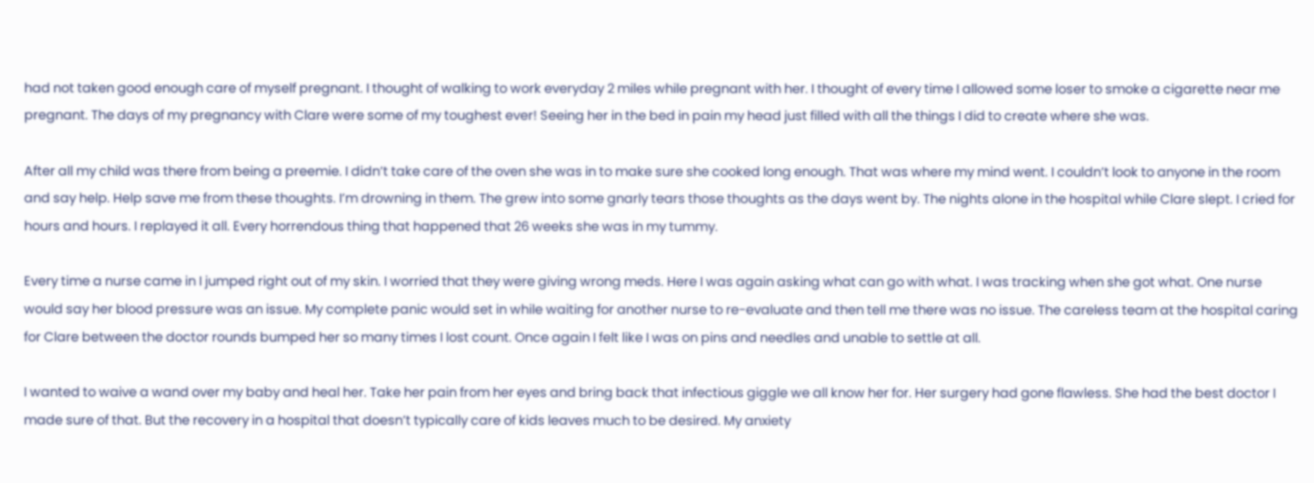had not taken good enough care of myself pregnant. I thought of walking to work everyday 2 miles while pregnant with her. I thought of every time I allowed some loser to smoke a cigarette near me pregnant. The days of my pregnancy with Clare were some of my toughest ever! Seeing her in the bed in pain my head just filled with all the things I did to create where she was.

After all my child was there from being a preemie. I didn’t take care of the oven she was in to make sure she cooked long enough. That was where my mind went. I couldn’t look to anyone in the room and say help. Help save me from these thoughts. I’m drowning in them. The grew into some gnarly tears those thoughts as the days went by. The nights alone in the hospital while Clare slept. I cried for hours and hours. I replayed it all. Every horrendous thing that happened that 26 weeks she was in my tummy.

Every time a nurse came in I jumped right out of my skin. I worried that they were giving wrong meds. Here I was again asking what can go with what. I was tracking when she got what. One nurse would say her blood pressure was an issue. My complete panic would set in while waiting for another nurse to re-evaluate and then tell me there was no issue. The careless team at the hospital caring for Clare between the doctor rounds bumped her so many times I lost count. Once again I felt like I was on pins and needles and unable to settle at all.

I wanted to waive a wand over my baby and heal her. Take her pain from her eyes and bring back that infectious giggle we all know her for. Her surgery had gone flawless. She had the best doctor I made sure of that. But the recovery in a hospital that doesn’t typically care of kids leaves much to be desired. My anxiety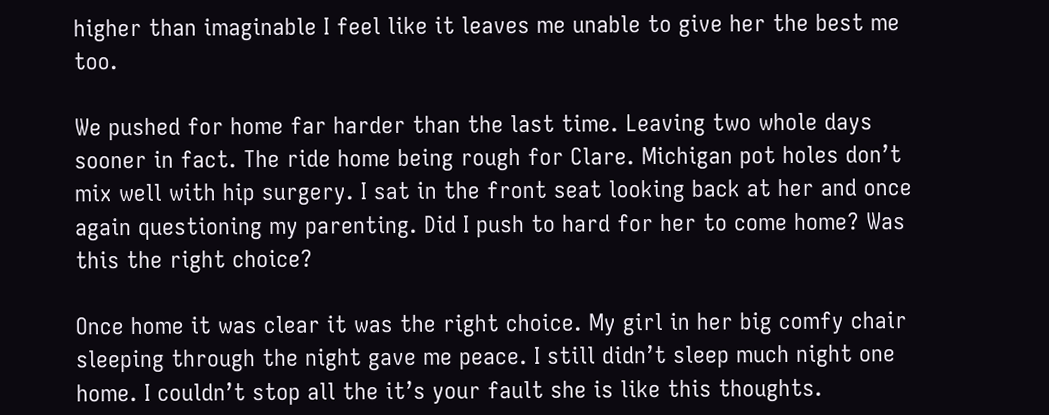higher than imaginable I feel like it leaves me unable to give her the best me too.

We pushed for home far harder than the last time. Leaving two whole days sooner in fact. The ride home being rough for Clare. Michigan pot holes don’t mix well with hip surgery. I sat in the front seat looking back at her and once again questioning my parenting. Did I push to hard for her to come home? Was this the right choice?

Once home it was clear it was the right choice. My girl in her big comfy chair sleeping through the night gave me peace. I still didn’t sleep much night one home. I couldn’t stop all the it’s your fault she is like this thoughts.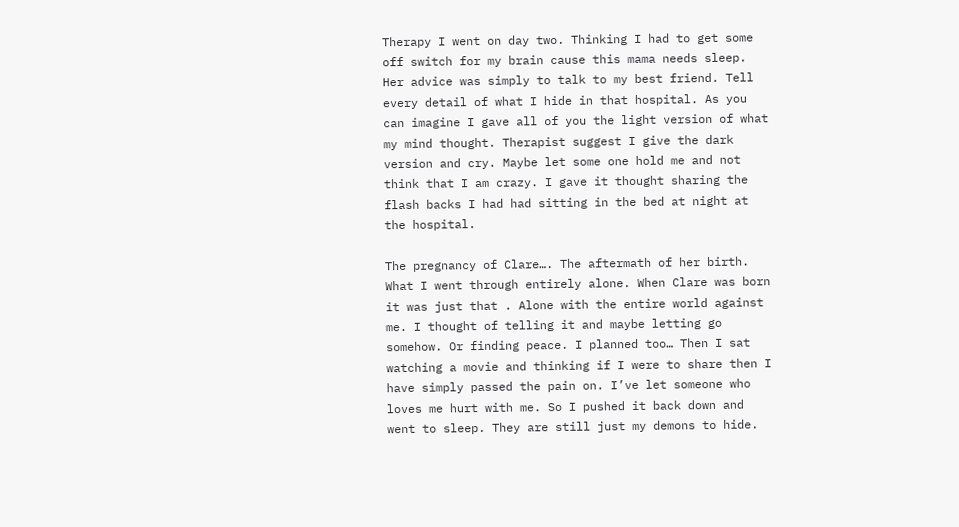Therapy I went on day two. Thinking I had to get some off switch for my brain cause this mama needs sleep. Her advice was simply to talk to my best friend. Tell every detail of what I hide in that hospital. As you can imagine I gave all of you the light version of what my mind thought. Therapist suggest I give the dark version and cry. Maybe let some one hold me and not think that I am crazy. I gave it thought sharing the flash backs I had had sitting in the bed at night at the hospital.

The pregnancy of Clare…. The aftermath of her birth. What I went through entirely alone. When Clare was born it was just that . Alone with the entire world against me. I thought of telling it and maybe letting go somehow. Or finding peace. I planned too… Then I sat watching a movie and thinking if I were to share then I have simply passed the pain on. I’ve let someone who loves me hurt with me. So I pushed it back down and went to sleep. They are still just my demons to hide.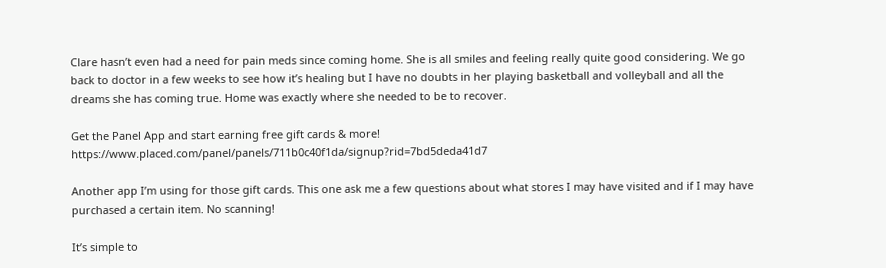Clare hasn’t even had a need for pain meds since coming home. She is all smiles and feeling really quite good considering. We go back to doctor in a few weeks to see how it’s healing but I have no doubts in her playing basketball and volleyball and all the dreams she has coming true. Home was exactly where she needed to be to recover.

Get the Panel App and start earning free gift cards & more! https://www.placed.com/panel/panels/711b0c40f1da/signup?rid=7bd5deda41d7

Another app I’m using for those gift cards. This one ask me a few questions about what stores I may have visited and if I may have purchased a certain item. No scanning!

It’s simple to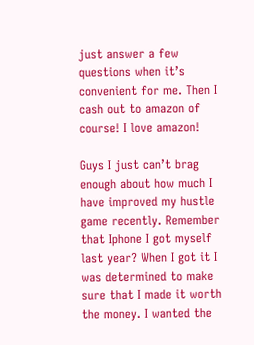just answer a few questions when it’s convenient for me. Then I cash out to amazon of course! I love amazon!

Guys I just can’t brag enough about how much I have improved my hustle game recently. Remember that Iphone I got myself last year? When I got it I was determined to make sure that I made it worth the money. I wanted the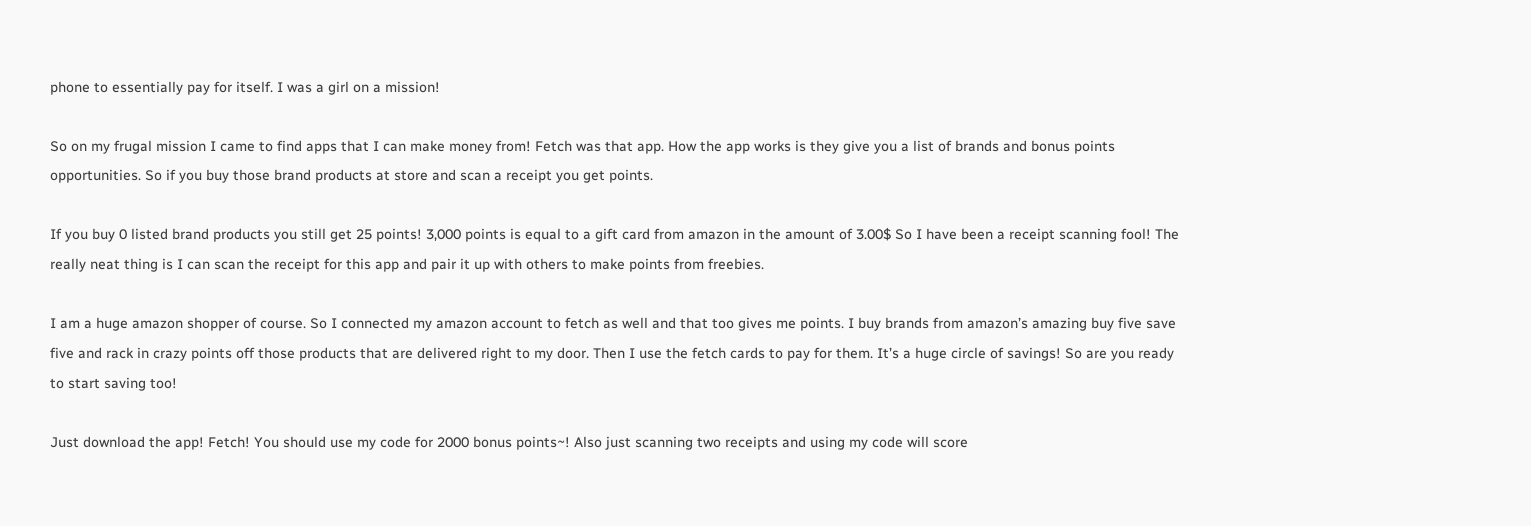phone to essentially pay for itself. I was a girl on a mission!

So on my frugal mission I came to find apps that I can make money from! Fetch was that app. How the app works is they give you a list of brands and bonus points opportunities. So if you buy those brand products at store and scan a receipt you get points.

If you buy 0 listed brand products you still get 25 points! 3,000 points is equal to a gift card from amazon in the amount of 3.00$ So I have been a receipt scanning fool! The really neat thing is I can scan the receipt for this app and pair it up with others to make points from freebies.

I am a huge amazon shopper of course. So I connected my amazon account to fetch as well and that too gives me points. I buy brands from amazon’s amazing buy five save five and rack in crazy points off those products that are delivered right to my door. Then I use the fetch cards to pay for them. It’s a huge circle of savings! So are you ready to start saving too!

Just download the app! Fetch! You should use my code for 2000 bonus points~! Also just scanning two receipts and using my code will score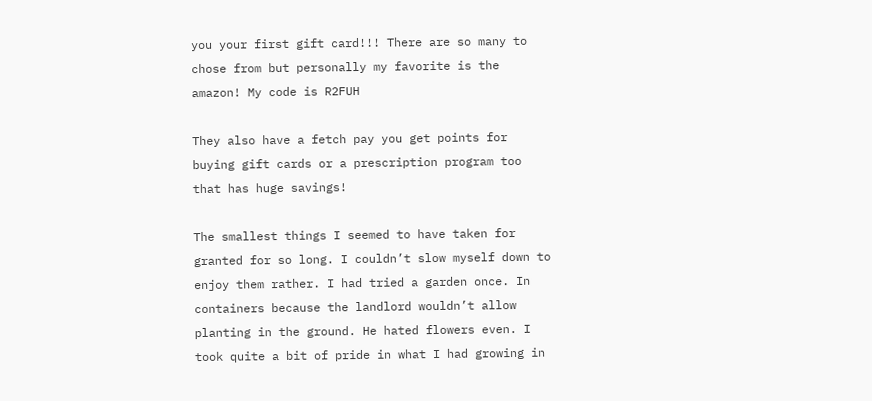you your first gift card!!! There are so many to chose from but personally my favorite is the amazon! My code is R2FUH

They also have a fetch pay you get points for buying gift cards or a prescription program too that has huge savings!

The smallest things I seemed to have taken for granted for so long. I couldn’t slow myself down to enjoy them rather. I had tried a garden once. In containers because the landlord wouldn’t allow planting in the ground. He hated flowers even. I took quite a bit of pride in what I had growing in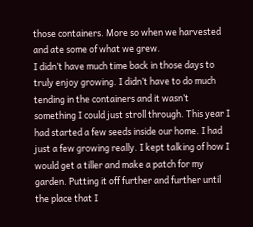those containers. More so when we harvested and ate some of what we grew.
I didn’t have much time back in those days to truly enjoy growing. I didn’t have to do much tending in the containers and it wasn’t something I could just stroll through. This year I had started a few seeds inside our home. I had just a few growing really. I kept talking of how I would get a tiller and make a patch for my garden. Putting it off further and further until the place that I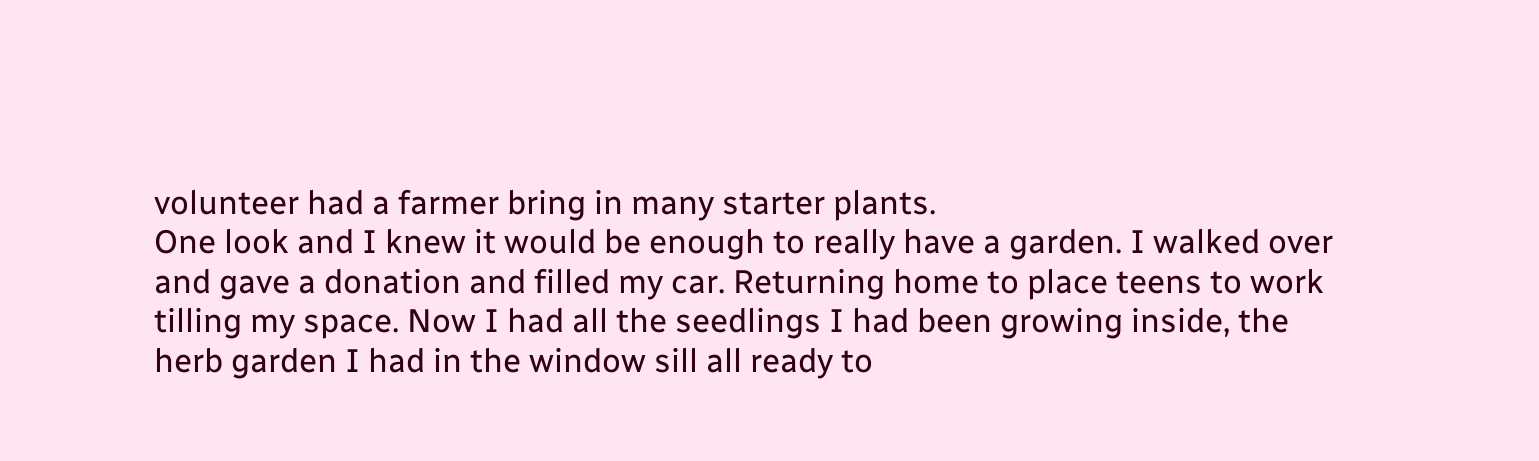volunteer had a farmer bring in many starter plants.
One look and I knew it would be enough to really have a garden. I walked over and gave a donation and filled my car. Returning home to place teens to work tilling my space. Now I had all the seedlings I had been growing inside, the herb garden I had in the window sill all ready to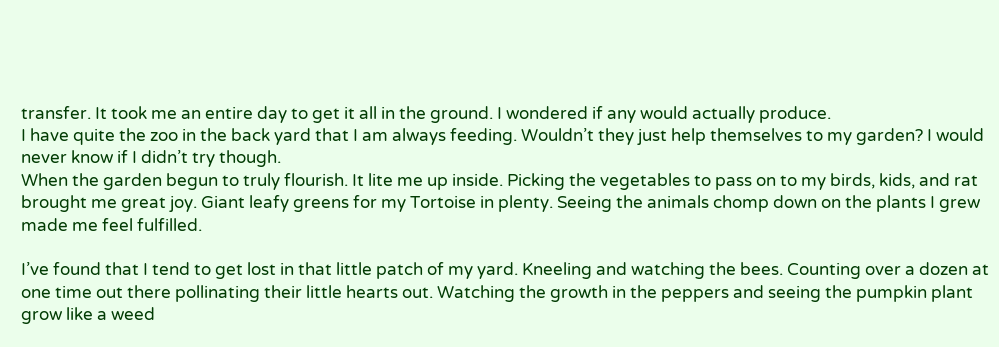transfer. It took me an entire day to get it all in the ground. I wondered if any would actually produce.
I have quite the zoo in the back yard that I am always feeding. Wouldn’t they just help themselves to my garden? I would never know if I didn’t try though.
When the garden begun to truly flourish. It lite me up inside. Picking the vegetables to pass on to my birds, kids, and rat brought me great joy. Giant leafy greens for my Tortoise in plenty. Seeing the animals chomp down on the plants I grew made me feel fulfilled.

I’ve found that I tend to get lost in that little patch of my yard. Kneeling and watching the bees. Counting over a dozen at one time out there pollinating their little hearts out. Watching the growth in the peppers and seeing the pumpkin plant grow like a weed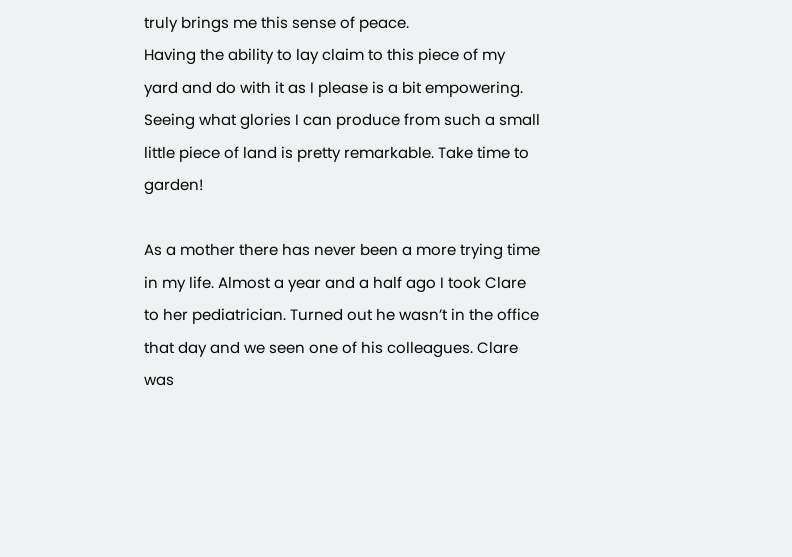truly brings me this sense of peace.
Having the ability to lay claim to this piece of my yard and do with it as I please is a bit empowering. Seeing what glories I can produce from such a small little piece of land is pretty remarkable. Take time to garden!

As a mother there has never been a more trying time in my life. Almost a year and a half ago I took Clare to her pediatrician. Turned out he wasn’t in the office that day and we seen one of his colleagues. Clare was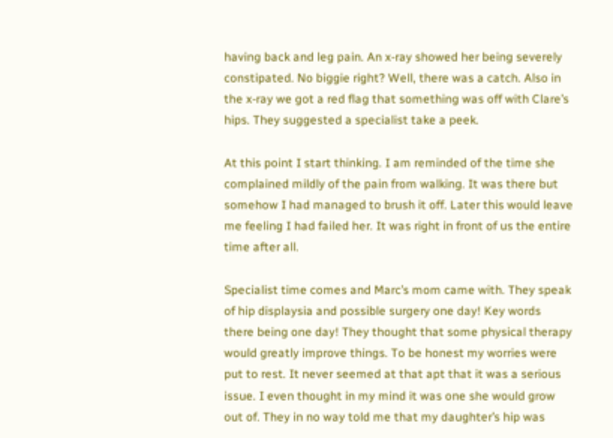having back and leg pain. An x-ray showed her being severely constipated. No biggie right? Well, there was a catch. Also in the x-ray we got a red flag that something was off with Clare’s hips. They suggested a specialist take a peek.

At this point I start thinking. I am reminded of the time she complained mildly of the pain from walking. It was there but somehow I had managed to brush it off. Later this would leave me feeling I had failed her. It was right in front of us the entire time after all.

Specialist time comes and Marc’s mom came with. They speak of hip displaysia and possible surgery one day! Key words there being one day! They thought that some physical therapy would greatly improve things. To be honest my worries were put to rest. It never seemed at that apt that it was a serious issue. I even thought in my mind it was one she would grow out of. They in no way told me that my daughter’s hip was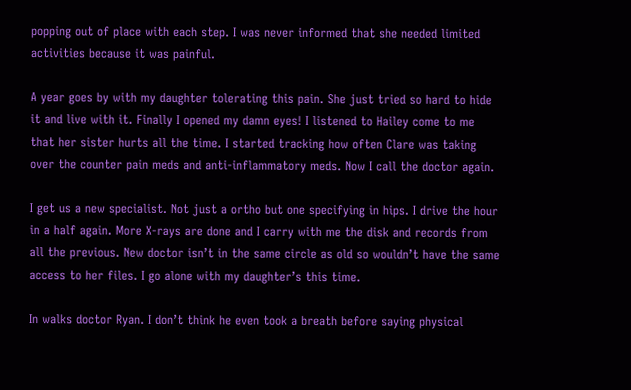popping out of place with each step. I was never informed that she needed limited activities because it was painful.

A year goes by with my daughter tolerating this pain. She just tried so hard to hide it and live with it. Finally I opened my damn eyes! I listened to Hailey come to me that her sister hurts all the time. I started tracking how often Clare was taking over the counter pain meds and anti-inflammatory meds. Now I call the doctor again.

I get us a new specialist. Not just a ortho but one specifying in hips. I drive the hour in a half again. More X-rays are done and I carry with me the disk and records from all the previous. New doctor isn’t in the same circle as old so wouldn’t have the same access to her files. I go alone with my daughter’s this time.

In walks doctor Ryan. I don’t think he even took a breath before saying physical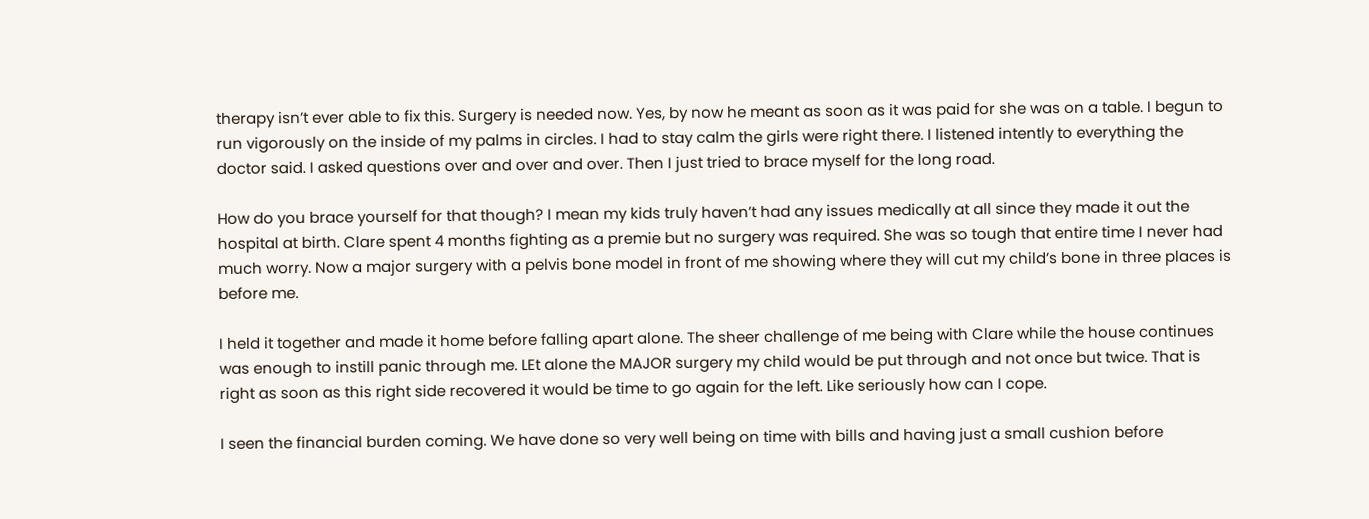therapy isn’t ever able to fix this. Surgery is needed now. Yes, by now he meant as soon as it was paid for she was on a table. I begun to run vigorously on the inside of my palms in circles. I had to stay calm the girls were right there. I listened intently to everything the doctor said. I asked questions over and over and over. Then I just tried to brace myself for the long road.

How do you brace yourself for that though? I mean my kids truly haven’t had any issues medically at all since they made it out the hospital at birth. Clare spent 4 months fighting as a premie but no surgery was required. She was so tough that entire time I never had much worry. Now a major surgery with a pelvis bone model in front of me showing where they will cut my child’s bone in three places is before me.

I held it together and made it home before falling apart alone. The sheer challenge of me being with Clare while the house continues was enough to instill panic through me. LEt alone the MAJOR surgery my child would be put through and not once but twice. That is right as soon as this right side recovered it would be time to go again for the left. Like seriously how can I cope.

I seen the financial burden coming. We have done so very well being on time with bills and having just a small cushion before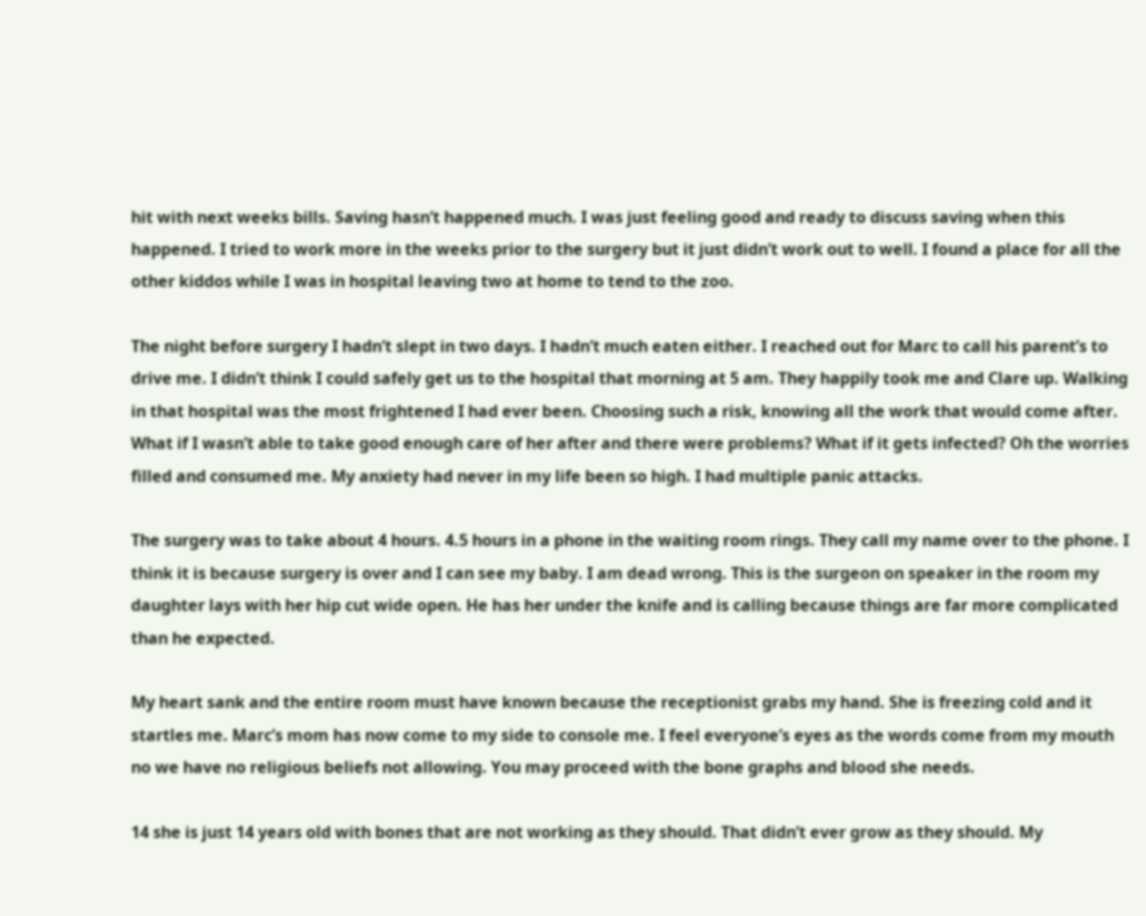hit with next weeks bills. Saving hasn’t happened much. I was just feeling good and ready to discuss saving when this happened. I tried to work more in the weeks prior to the surgery but it just didn’t work out to well. I found a place for all the other kiddos while I was in hospital leaving two at home to tend to the zoo.

The night before surgery I hadn’t slept in two days. I hadn’t much eaten either. I reached out for Marc to call his parent’s to drive me. I didn’t think I could safely get us to the hospital that morning at 5 am. They happily took me and Clare up. Walking in that hospital was the most frightened I had ever been. Choosing such a risk, knowing all the work that would come after. What if I wasn’t able to take good enough care of her after and there were problems? What if it gets infected? Oh the worries filled and consumed me. My anxiety had never in my life been so high. I had multiple panic attacks.

The surgery was to take about 4 hours. 4.5 hours in a phone in the waiting room rings. They call my name over to the phone. I think it is because surgery is over and I can see my baby. I am dead wrong. This is the surgeon on speaker in the room my daughter lays with her hip cut wide open. He has her under the knife and is calling because things are far more complicated than he expected.

My heart sank and the entire room must have known because the receptionist grabs my hand. She is freezing cold and it startles me. Marc’s mom has now come to my side to console me. I feel everyone’s eyes as the words come from my mouth no we have no religious beliefs not allowing. You may proceed with the bone graphs and blood she needs.

14 she is just 14 years old with bones that are not working as they should. That didn’t ever grow as they should. My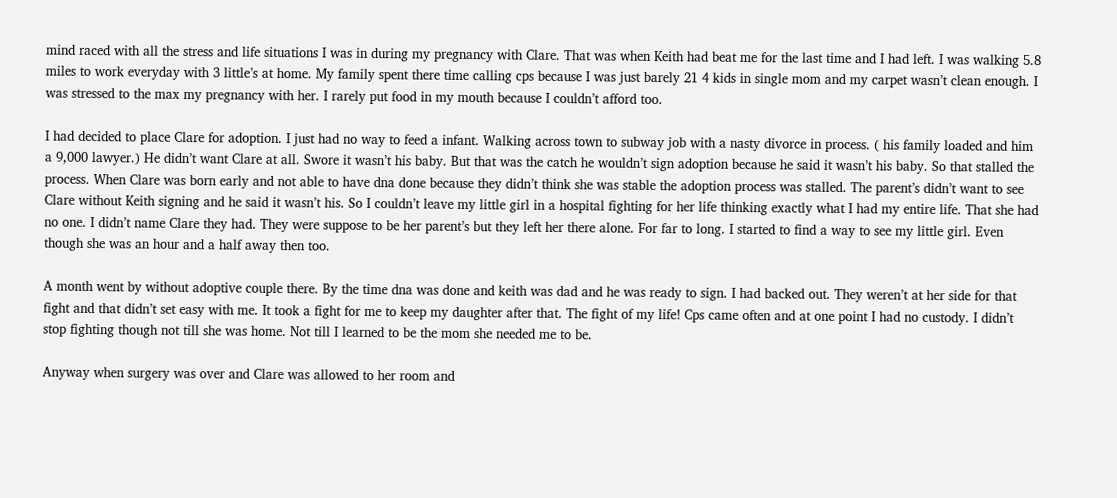mind raced with all the stress and life situations I was in during my pregnancy with Clare. That was when Keith had beat me for the last time and I had left. I was walking 5.8 miles to work everyday with 3 little’s at home. My family spent there time calling cps because I was just barely 21 4 kids in single mom and my carpet wasn’t clean enough. I was stressed to the max my pregnancy with her. I rarely put food in my mouth because I couldn’t afford too.

I had decided to place Clare for adoption. I just had no way to feed a infant. Walking across town to subway job with a nasty divorce in process. ( his family loaded and him a 9,000 lawyer.) He didn’t want Clare at all. Swore it wasn’t his baby. But that was the catch he wouldn’t sign adoption because he said it wasn’t his baby. So that stalled the process. When Clare was born early and not able to have dna done because they didn’t think she was stable the adoption process was stalled. The parent’s didn’t want to see Clare without Keith signing and he said it wasn’t his. So I couldn’t leave my little girl in a hospital fighting for her life thinking exactly what I had my entire life. That she had no one. I didn’t name Clare they had. They were suppose to be her parent’s but they left her there alone. For far to long. I started to find a way to see my little girl. Even though she was an hour and a half away then too.

A month went by without adoptive couple there. By the time dna was done and keith was dad and he was ready to sign. I had backed out. They weren’t at her side for that fight and that didn’t set easy with me. It took a fight for me to keep my daughter after that. The fight of my life! Cps came often and at one point I had no custody. I didn’t stop fighting though not till she was home. Not till I learned to be the mom she needed me to be.

Anyway when surgery was over and Clare was allowed to her room and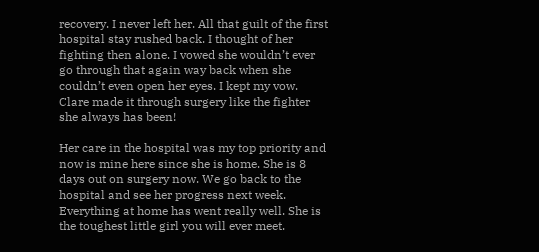recovery. I never left her. All that guilt of the first hospital stay rushed back. I thought of her fighting then alone. I vowed she wouldn’t ever go through that again way back when she couldn’t even open her eyes. I kept my vow. Clare made it through surgery like the fighter she always has been!

Her care in the hospital was my top priority and now is mine here since she is home. She is 8 days out on surgery now. We go back to the hospital and see her progress next week. Everything at home has went really well. She is the toughest little girl you will ever meet.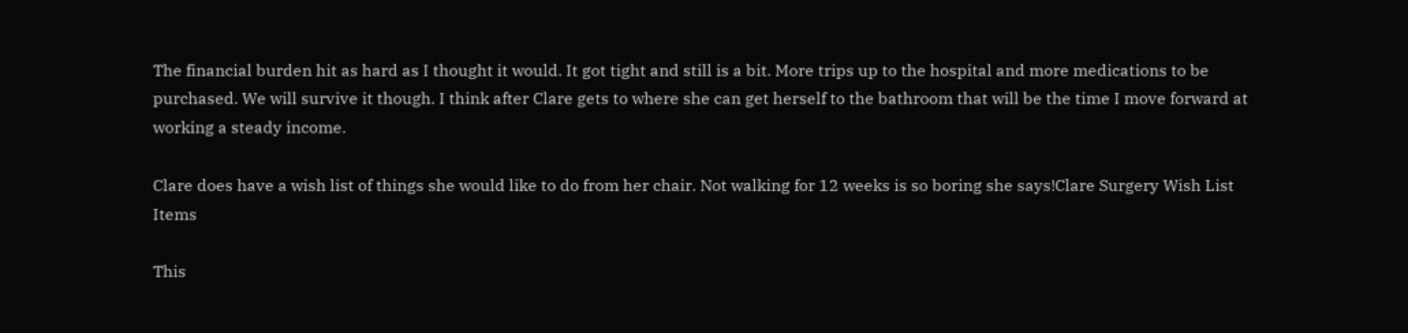The financial burden hit as hard as I thought it would. It got tight and still is a bit. More trips up to the hospital and more medications to be purchased. We will survive it though. I think after Clare gets to where she can get herself to the bathroom that will be the time I move forward at working a steady income.

Clare does have a wish list of things she would like to do from her chair. Not walking for 12 weeks is so boring she says!Clare Surgery Wish List Items

This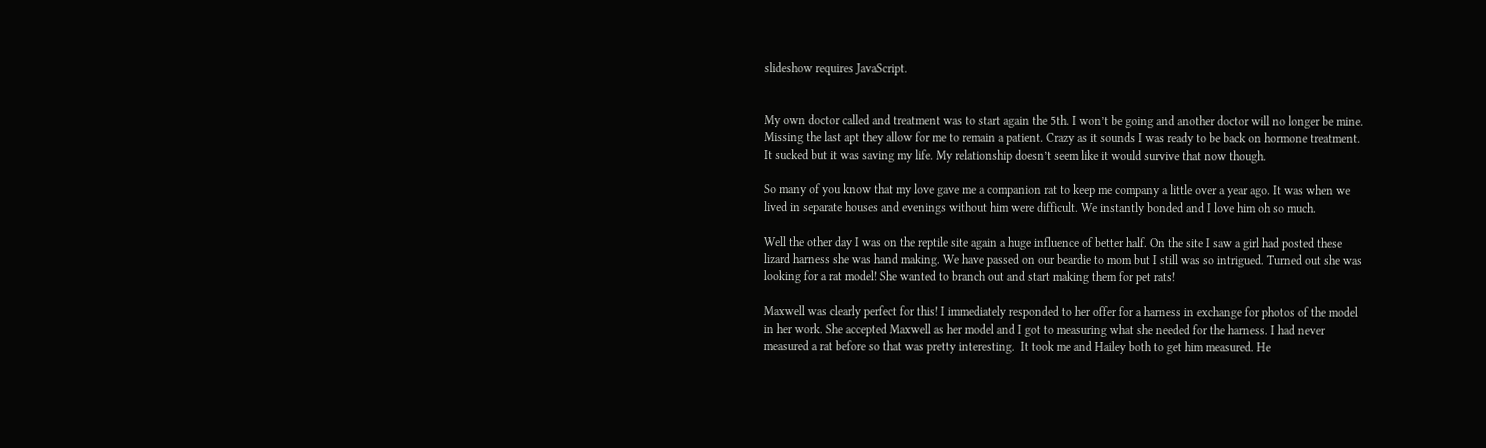slideshow requires JavaScript.


My own doctor called and treatment was to start again the 5th. I won’t be going and another doctor will no longer be mine. Missing the last apt they allow for me to remain a patient. Crazy as it sounds I was ready to be back on hormone treatment. It sucked but it was saving my life. My relationship doesn’t seem like it would survive that now though.

So many of you know that my love gave me a companion rat to keep me company a little over a year ago. It was when we lived in separate houses and evenings without him were difficult. We instantly bonded and I love him oh so much.

Well the other day I was on the reptile site again a huge influence of better half. On the site I saw a girl had posted these lizard harness she was hand making. We have passed on our beardie to mom but I still was so intrigued. Turned out she was looking for a rat model! She wanted to branch out and start making them for pet rats!

Maxwell was clearly perfect for this! I immediately responded to her offer for a harness in exchange for photos of the model in her work. She accepted Maxwell as her model and I got to measuring what she needed for the harness. I had never measured a rat before so that was pretty interesting.  It took me and Hailey both to get him measured. He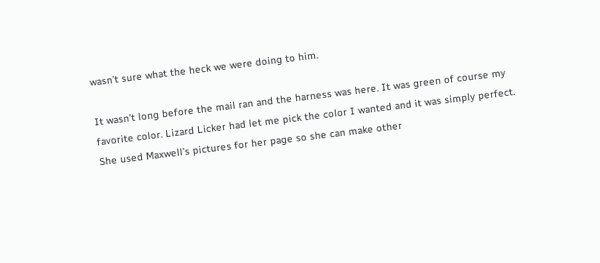wasn’t sure what the heck we were doing to him.

It wasn’t long before the mail ran and the harness was here. It was green of course my favorite color. Lizard Licker had let me pick the color I wanted and it was simply perfect. She used Maxwell’s pictures for her page so she can make other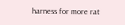harness for more rat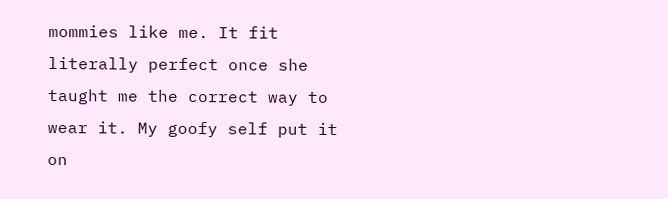mommies like me. It fit literally perfect once she taught me the correct way to wear it. My goofy self put it on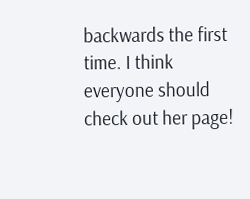backwards the first time. I think everyone should check out her page!